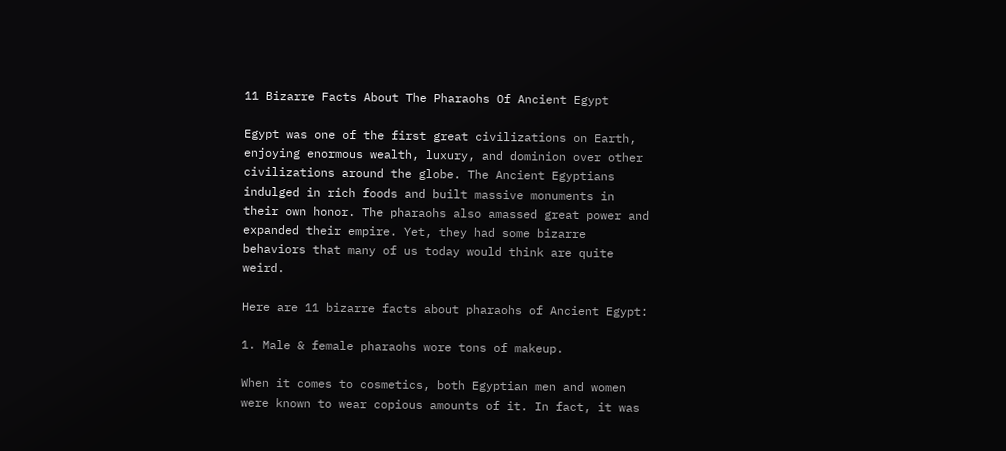11 Bizarre Facts About The Pharaohs Of Ancient Egypt

Egypt was one of the first great civilizations on Earth, enjoying enormous wealth, luxury, and dominion over other civilizations around the globe. The Ancient Egyptians indulged in rich foods and built massive monuments in their own honor. The pharaohs also amassed great power and expanded their empire. Yet, they had some bizarre behaviors that many of us today would think are quite weird.

Here are 11 bizarre facts about pharaohs of Ancient Egypt:

1. Male & female pharaohs wore tons of makeup.

When it comes to cosmetics, both Egyptian men and women were known to wear copious amounts of it. In fact, it was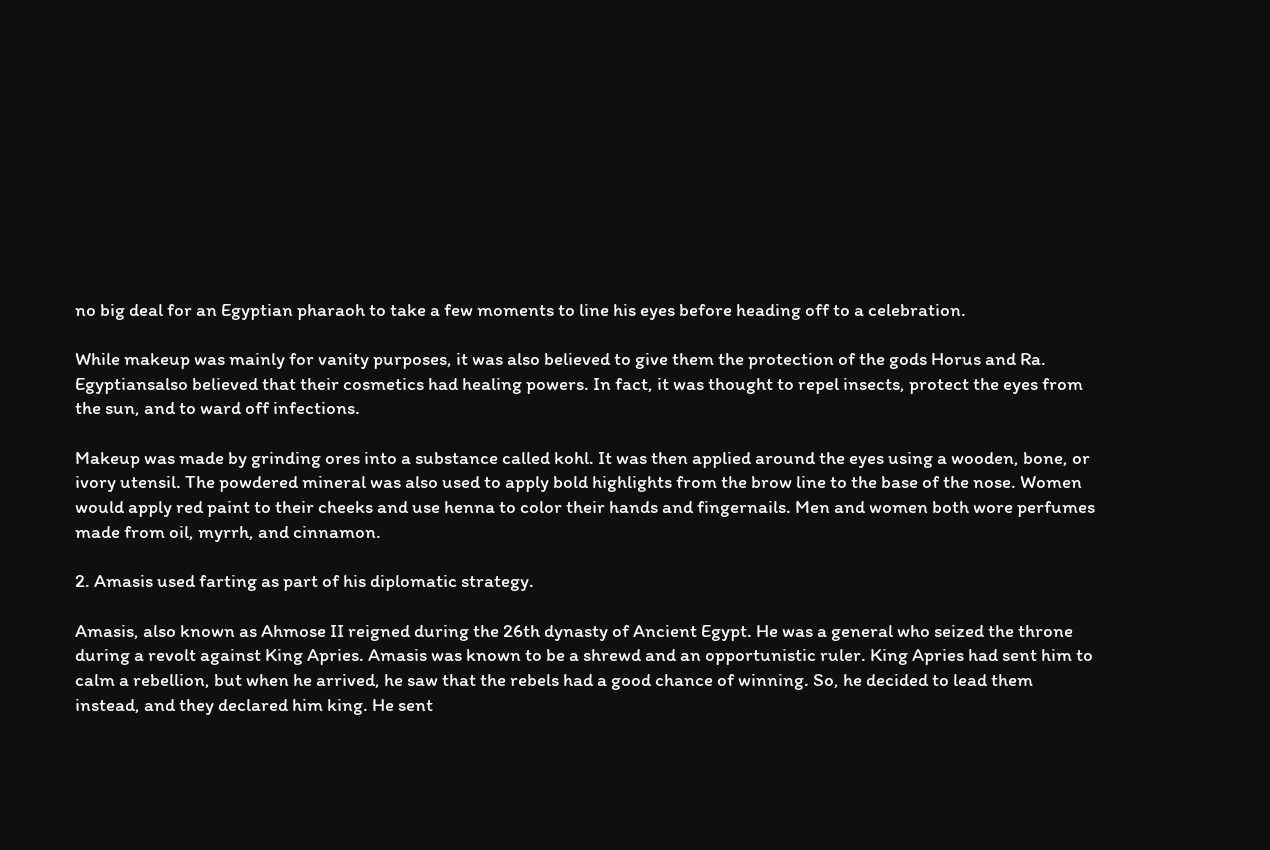no big deal for an Egyptian pharaoh to take a few moments to line his eyes before heading off to a celebration.

While makeup was mainly for vanity purposes, it was also believed to give them the protection of the gods Horus and Ra. Egyptiansalso believed that their cosmetics had healing powers. In fact, it was thought to repel insects, protect the eyes from the sun, and to ward off infections.

Makeup was made by grinding ores into a substance called kohl. It was then applied around the eyes using a wooden, bone, or ivory utensil. The powdered mineral was also used to apply bold highlights from the brow line to the base of the nose. Women would apply red paint to their cheeks and use henna to color their hands and fingernails. Men and women both wore perfumes made from oil, myrrh, and cinnamon.

2. Amasis used farting as part of his diplomatic strategy.

Amasis, also known as Ahmose II reigned during the 26th dynasty of Ancient Egypt. He was a general who seized the throne during a revolt against King Apries. Amasis was known to be a shrewd and an opportunistic ruler. King Apries had sent him to calm a rebellion, but when he arrived, he saw that the rebels had a good chance of winning. So, he decided to lead them instead, and they declared him king. He sent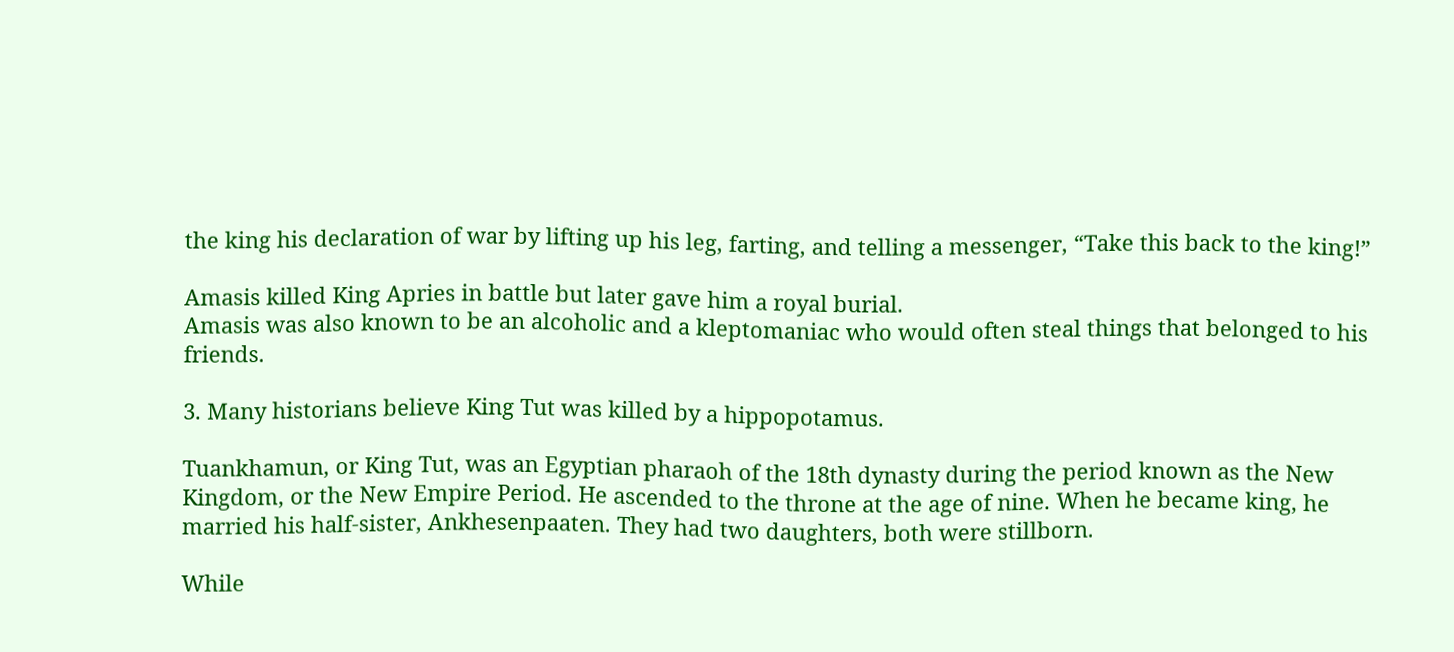the king his declaration of war by lifting up his leg, farting, and telling a messenger, “Take this back to the king!”

Amasis killed King Apries in battle but later gave him a royal burial.
Amasis was also known to be an alcoholic and a kleptomaniac who would often steal things that belonged to his friends.

3. Many historians believe King Tut was killed by a hippopotamus.

Tuankhamun, or King Tut, was an Egyptian pharaoh of the 18th dynasty during the period known as the New Kingdom, or the New Empire Period. He ascended to the throne at the age of nine. When he became king, he married his half-sister, Ankhesenpaaten. They had two daughters, both were stillborn.

While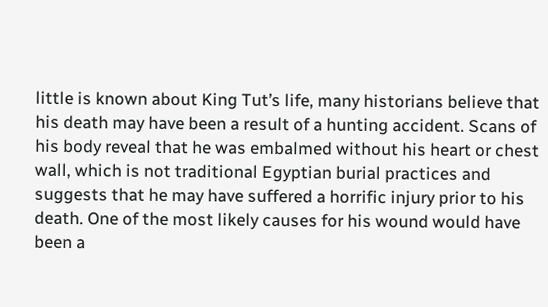little is known about King Tut’s life, many historians believe that his death may have been a result of a hunting accident. Scans of his body reveal that he was embalmed without his heart or chest wall, which is not traditional Egyptian burial practices and suggests that he may have suffered a horrific injury prior to his death. One of the most likely causes for his wound would have been a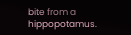bite from a hippopotamus.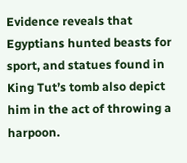Evidence reveals that Egyptians hunted beasts for sport, and statues found in King Tut’s tomb also depict him in the act of throwing a harpoon.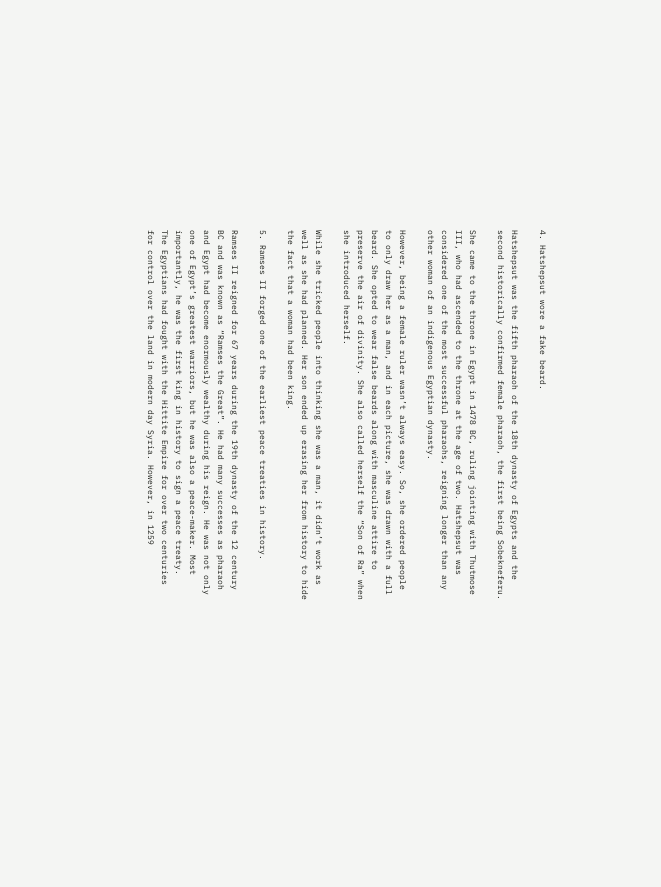4. Hatshepsut wore a fake beard.

Hatshepsut was the fifth pharaoh of the 18th dynasty of Egypts and the second historically confirmed female pharaoh, the first being Sobekneferu.

She came to the throne in Egypt in 1478 BC, ruling jointing with Thutmose III, who had ascended to the throne at the age of two. Hatshepsut was considered one of the most successful pharaohs, reigning longer than any other woman of an indigenous Egyptian dynasty.

However, being a female ruler wasn’t always easy. So, she ordered people to only draw her as a man, and in each picture, she was drawn with a full beard. She opted to wear false beards along with masculine attire to preserve the air of divinity. She also called herself the “Son of Ra” when she introduced herself.

While she tricked people into thinking she was a man, it didn’t work as well as she had planned. Her son ended up erasing her from history to hide the fact that a woman had been king.

5. Ramses II forged one of the earliest peace treaties in history.

Ramses II reigned for 67 years during the 19th dynasty of the 12 century BC and was known as “Ramses the Great”. He had many successes as pharaoh and Egypt had become enormously wealthy during his reign. He was not only one of Egypt’s greatest warriors, but he was also a peace-maker. Most importantly, he was the first king in history to sign a peace treaty.
The Egyptians had fought with the Hittite Empire for over two centuries for control over the land in modern day Syria. However, in 1259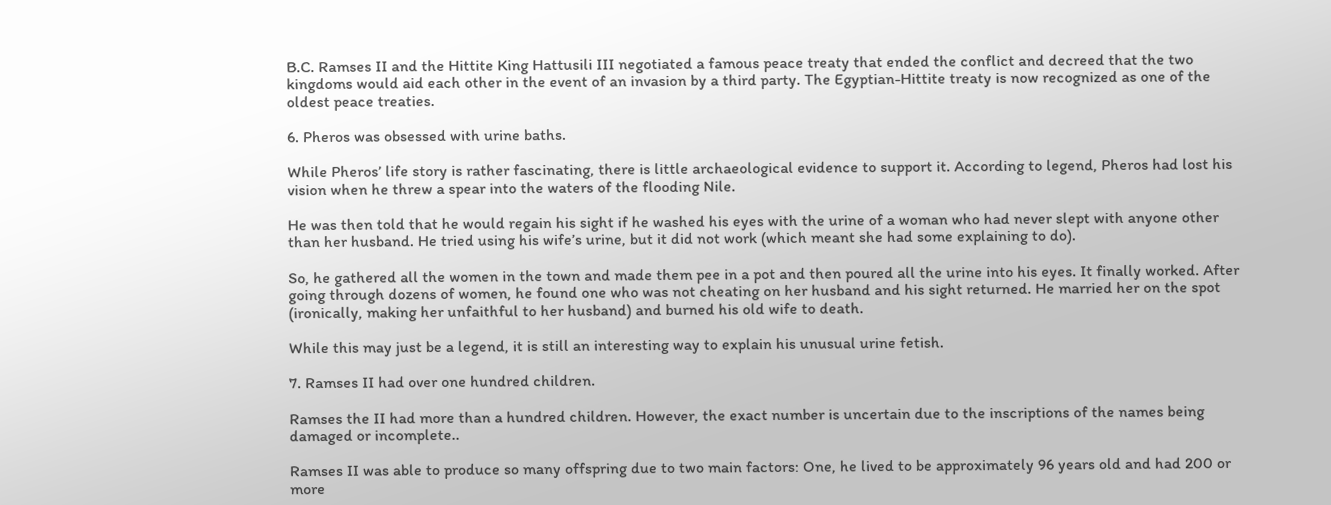B.C. Ramses II and the Hittite King Hattusili III negotiated a famous peace treaty that ended the conflict and decreed that the two kingdoms would aid each other in the event of an invasion by a third party. The Egyptian-Hittite treaty is now recognized as one of the oldest peace treaties.

6. Pheros was obsessed with urine baths.

While Pheros’ life story is rather fascinating, there is little archaeological evidence to support it. According to legend, Pheros had lost his vision when he threw a spear into the waters of the flooding Nile.

He was then told that he would regain his sight if he washed his eyes with the urine of a woman who had never slept with anyone other than her husband. He tried using his wife’s urine, but it did not work (which meant she had some explaining to do).

So, he gathered all the women in the town and made them pee in a pot and then poured all the urine into his eyes. It finally worked. After going through dozens of women, he found one who was not cheating on her husband and his sight returned. He married her on the spot (ironically, making her unfaithful to her husband) and burned his old wife to death.

While this may just be a legend, it is still an interesting way to explain his unusual urine fetish.

7. Ramses II had over one hundred children.

Ramses the II had more than a hundred children. However, the exact number is uncertain due to the inscriptions of the names being damaged or incomplete..

Ramses II was able to produce so many offspring due to two main factors: One, he lived to be approximately 96 years old and had 200 or more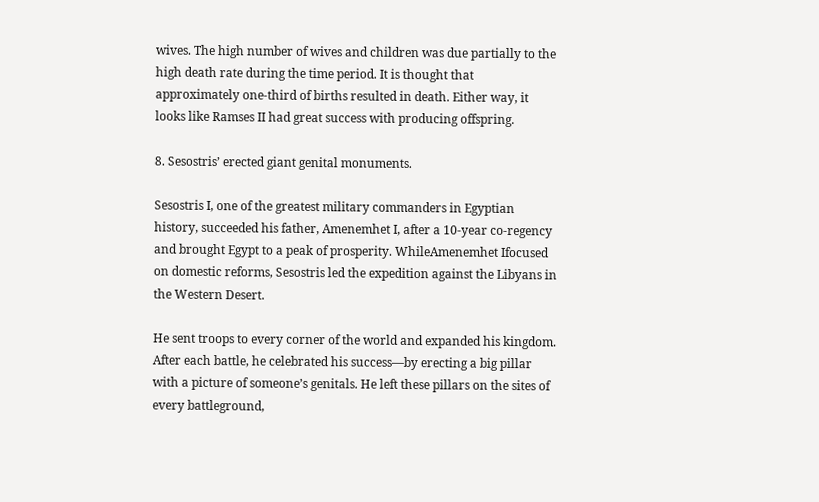wives. The high number of wives and children was due partially to the high death rate during the time period. It is thought that approximately one-third of births resulted in death. Either way, it looks like Ramses II had great success with producing offspring.

8. Sesostris’ erected giant genital monuments.

Sesostris I, one of the greatest military commanders in Egyptian history, succeeded his father, Amenemhet I, after a 10-year co-regency and brought Egypt to a peak of prosperity. WhileAmenemhet Ifocused on domestic reforms, Sesostris led the expedition against the Libyans in the Western Desert.

He sent troops to every corner of the world and expanded his kingdom. After each battle, he celebrated his success—by erecting a big pillar with a picture of someone’s genitals. He left these pillars on the sites of every battleground,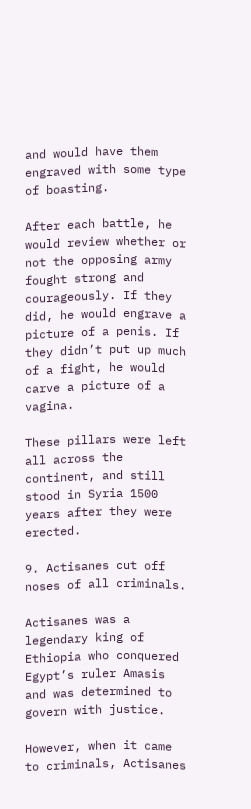and would have them engraved with some type of boasting.

After each battle, he would review whether or not the opposing army fought strong and courageously. If they did, he would engrave a picture of a penis. If they didn’t put up much of a fight, he would carve a picture of a vagina.

These pillars were left all across the continent, and still stood in Syria 1500 years after they were erected.

9. Actisanes cut off noses of all criminals.

Actisanes was a legendary king of Ethiopia who conquered Egypt’s ruler Amasis and was determined to govern with justice.

However, when it came to criminals, Actisanes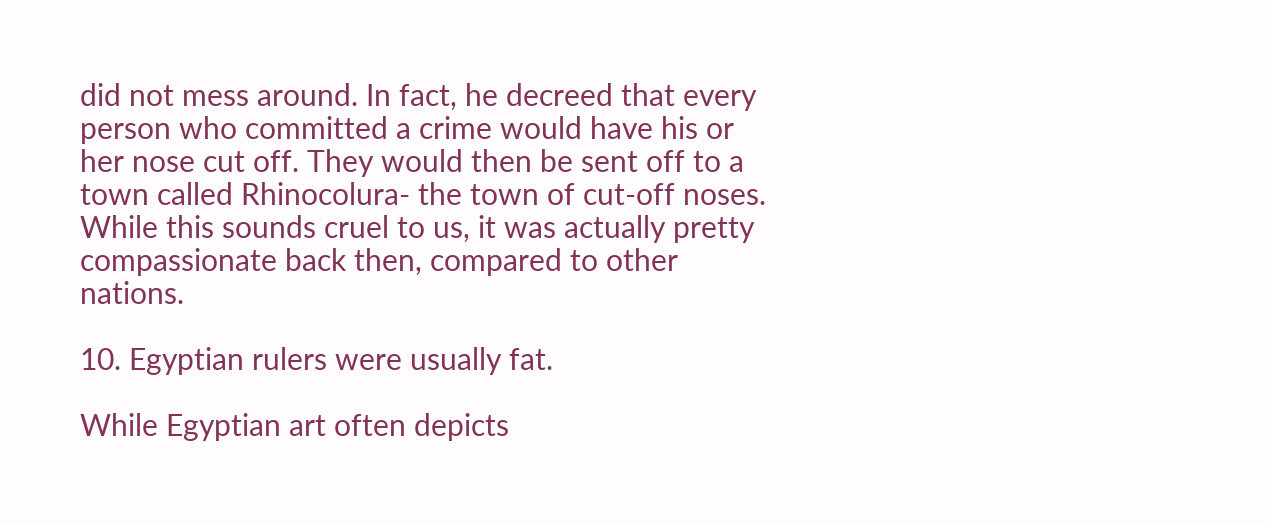did not mess around. In fact, he decreed that every person who committed a crime would have his or her nose cut off. They would then be sent off to a town called Rhinocolura- the town of cut-off noses. While this sounds cruel to us, it was actually pretty compassionate back then, compared to other nations.

10. Egyptian rulers were usually fat.

While Egyptian art often depicts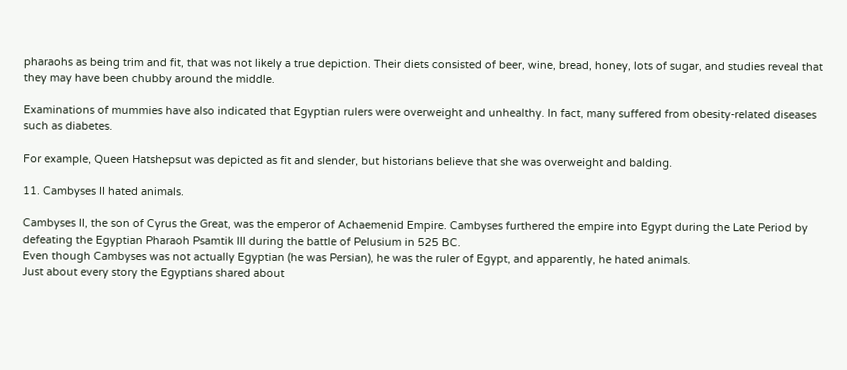pharaohs as being trim and fit, that was not likely a true depiction. Their diets consisted of beer, wine, bread, honey, lots of sugar, and studies reveal that they may have been chubby around the middle.

Examinations of mummies have also indicated that Egyptian rulers were overweight and unhealthy. In fact, many suffered from obesity-related diseases such as diabetes.

For example, Queen Hatshepsut was depicted as fit and slender, but historians believe that she was overweight and balding.

11. Cambyses II hated animals.

Cambyses II, the son of Cyrus the Great, was the emperor of Achaemenid Empire. Cambyses furthered the empire into Egypt during the Late Period by defeating the Egyptian Pharaoh Psamtik III during the battle of Pelusium in 525 BC.
Even though Cambyses was not actually Egyptian (he was Persian), he was the ruler of Egypt, and apparently, he hated animals.
Just about every story the Egyptians shared about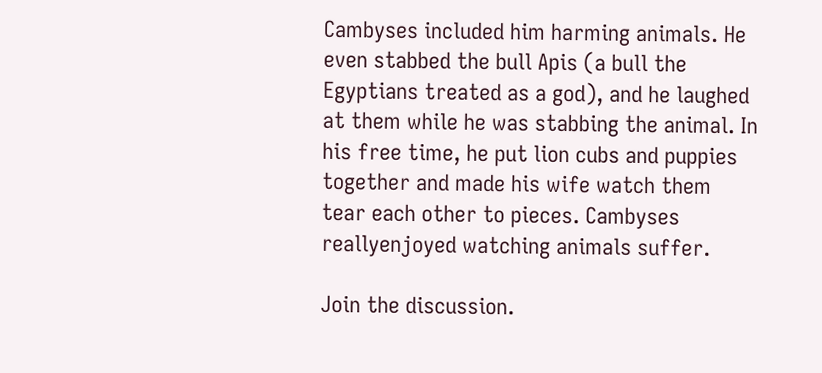Cambyses included him harming animals. He even stabbed the bull Apis (a bull the Egyptians treated as a god), and he laughed at them while he was stabbing the animal. In his free time, he put lion cubs and puppies together and made his wife watch them tear each other to pieces. Cambyses reallyenjoyed watching animals suffer.

Join the discussion.